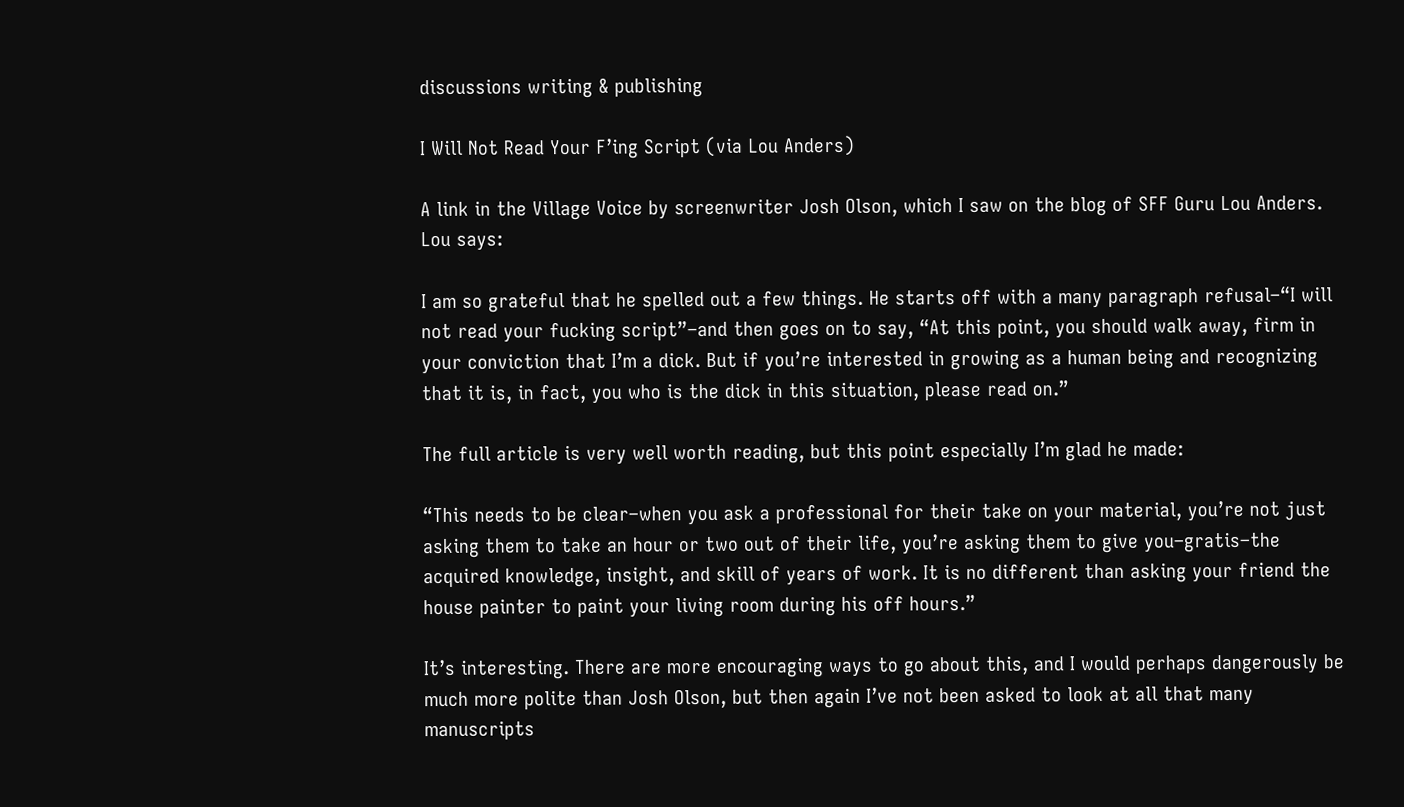discussions writing & publishing

I Will Not Read Your F’ing Script (via Lou Anders)

A link in the Village Voice by screenwriter Josh Olson, which I saw on the blog of SFF Guru Lou Anders. Lou says:

I am so grateful that he spelled out a few things. He starts off with a many paragraph refusal–“I will not read your fucking script”–and then goes on to say, “At this point, you should walk away, firm in your conviction that I’m a dick. But if you’re interested in growing as a human being and recognizing that it is, in fact, you who is the dick in this situation, please read on.”

The full article is very well worth reading, but this point especially I’m glad he made:

“This needs to be clear–when you ask a professional for their take on your material, you’re not just asking them to take an hour or two out of their life, you’re asking them to give you–gratis–the acquired knowledge, insight, and skill of years of work. It is no different than asking your friend the house painter to paint your living room during his off hours.”

It’s interesting. There are more encouraging ways to go about this, and I would perhaps dangerously be much more polite than Josh Olson, but then again I’ve not been asked to look at all that many manuscripts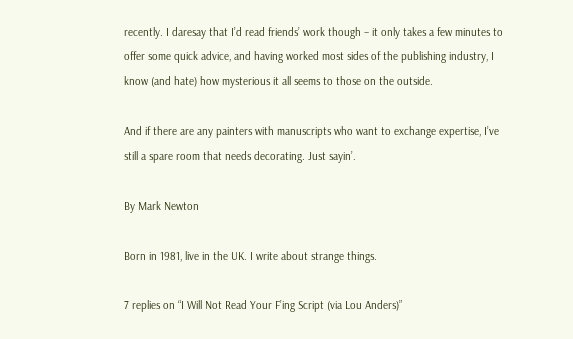recently. I daresay that I’d read friends’ work though – it only takes a few minutes to offer some quick advice, and having worked most sides of the publishing industry, I know (and hate) how mysterious it all seems to those on the outside.

And if there are any painters with manuscripts who want to exchange expertise, I’ve still a spare room that needs decorating. Just sayin’.

By Mark Newton

Born in 1981, live in the UK. I write about strange things.

7 replies on “I Will Not Read Your F’ing Script (via Lou Anders)”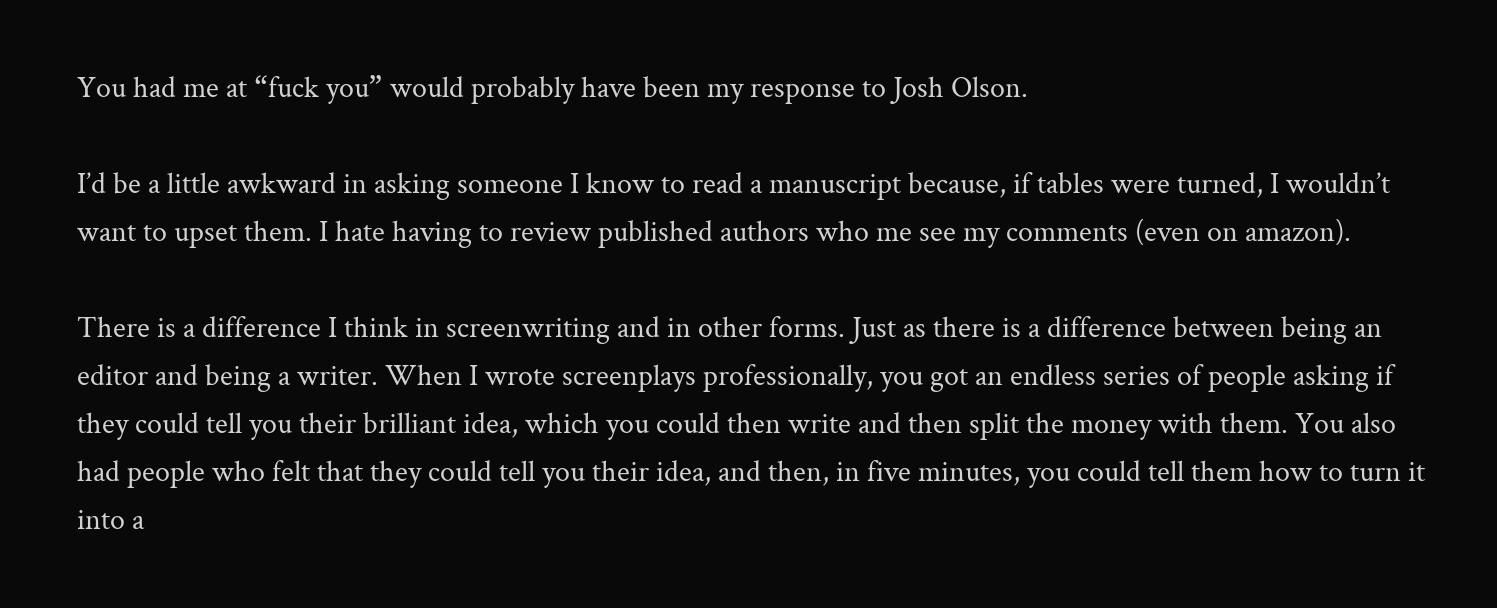You had me at “fuck you” would probably have been my response to Josh Olson.

I’d be a little awkward in asking someone I know to read a manuscript because, if tables were turned, I wouldn’t want to upset them. I hate having to review published authors who me see my comments (even on amazon).

There is a difference I think in screenwriting and in other forms. Just as there is a difference between being an editor and being a writer. When I wrote screenplays professionally, you got an endless series of people asking if they could tell you their brilliant idea, which you could then write and then split the money with them. You also had people who felt that they could tell you their idea, and then, in five minutes, you could tell them how to turn it into a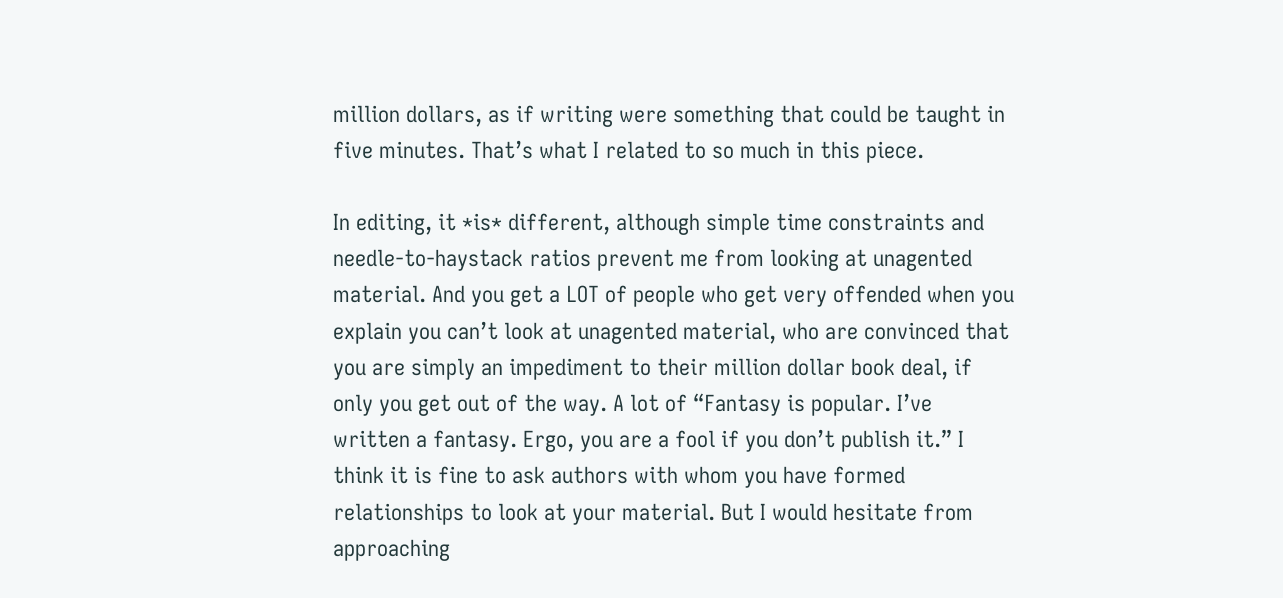million dollars, as if writing were something that could be taught in five minutes. That’s what I related to so much in this piece.

In editing, it *is* different, although simple time constraints and needle-to-haystack ratios prevent me from looking at unagented material. And you get a LOT of people who get very offended when you explain you can’t look at unagented material, who are convinced that you are simply an impediment to their million dollar book deal, if only you get out of the way. A lot of “Fantasy is popular. I’ve written a fantasy. Ergo, you are a fool if you don’t publish it.” I think it is fine to ask authors with whom you have formed relationships to look at your material. But I would hesitate from approaching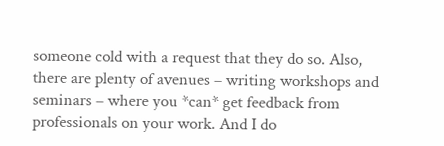someone cold with a request that they do so. Also, there are plenty of avenues – writing workshops and seminars – where you *can* get feedback from professionals on your work. And I do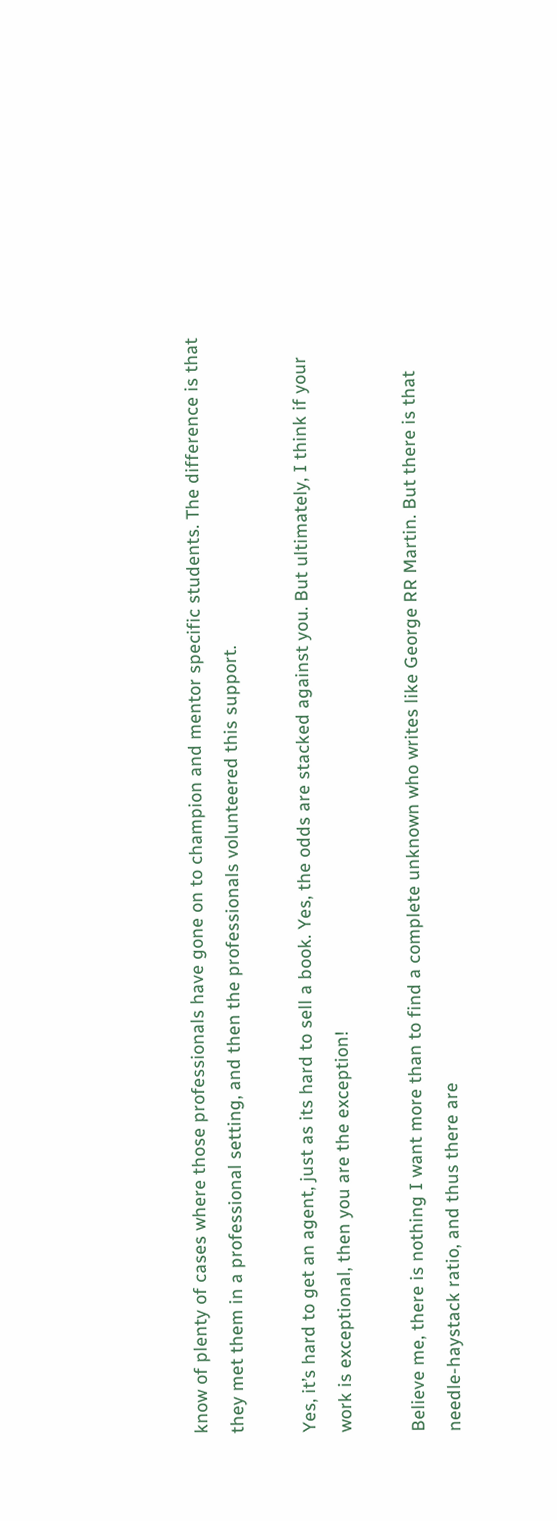know of plenty of cases where those professionals have gone on to champion and mentor specific students. The difference is that they met them in a professional setting, and then the professionals volunteered this support.

Yes, it’s hard to get an agent, just as its hard to sell a book. Yes, the odds are stacked against you. But ultimately, I think if your work is exceptional, then you are the exception!

Believe me, there is nothing I want more than to find a complete unknown who writes like George RR Martin. But there is that needle-haystack ratio, and thus there are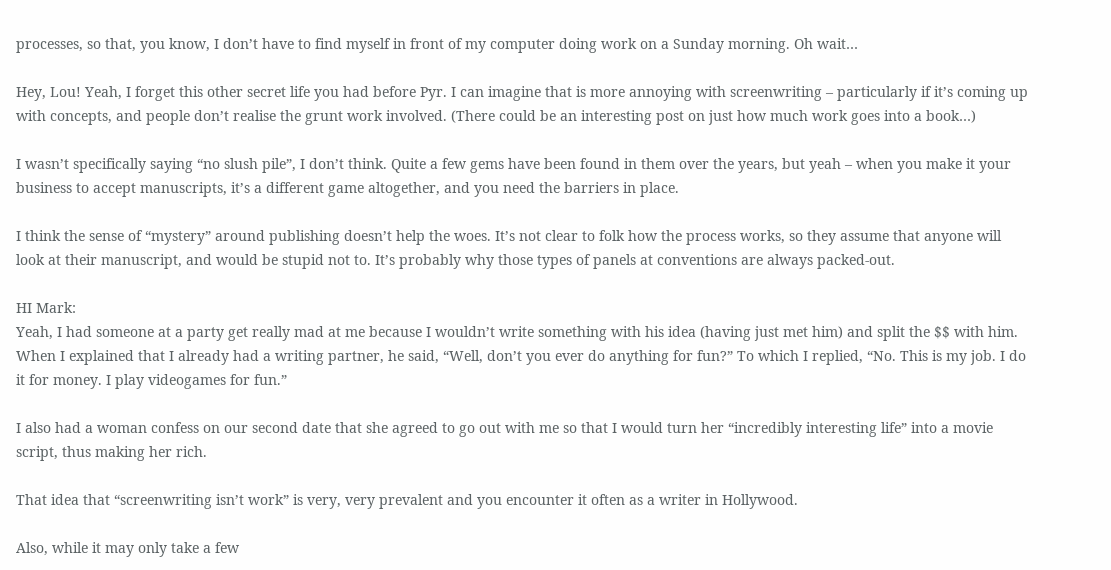processes, so that, you know, I don’t have to find myself in front of my computer doing work on a Sunday morning. Oh wait…

Hey, Lou! Yeah, I forget this other secret life you had before Pyr. I can imagine that is more annoying with screenwriting – particularly if it’s coming up with concepts, and people don’t realise the grunt work involved. (There could be an interesting post on just how much work goes into a book…)

I wasn’t specifically saying “no slush pile”, I don’t think. Quite a few gems have been found in them over the years, but yeah – when you make it your business to accept manuscripts, it’s a different game altogether, and you need the barriers in place.

I think the sense of “mystery” around publishing doesn’t help the woes. It’s not clear to folk how the process works, so they assume that anyone will look at their manuscript, and would be stupid not to. It’s probably why those types of panels at conventions are always packed-out.

HI Mark:
Yeah, I had someone at a party get really mad at me because I wouldn’t write something with his idea (having just met him) and split the $$ with him. When I explained that I already had a writing partner, he said, “Well, don’t you ever do anything for fun?” To which I replied, “No. This is my job. I do it for money. I play videogames for fun.”

I also had a woman confess on our second date that she agreed to go out with me so that I would turn her “incredibly interesting life” into a movie script, thus making her rich.

That idea that “screenwriting isn’t work” is very, very prevalent and you encounter it often as a writer in Hollywood.

Also, while it may only take a few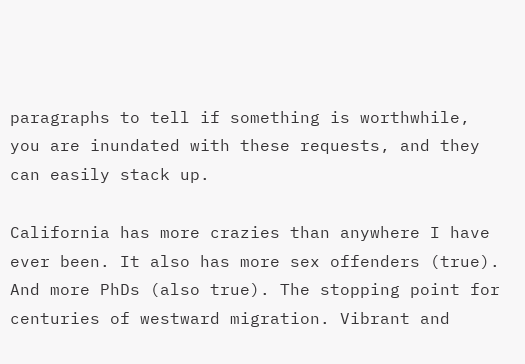paragraphs to tell if something is worthwhile, you are inundated with these requests, and they can easily stack up.

California has more crazies than anywhere I have ever been. It also has more sex offenders (true). And more PhDs (also true). The stopping point for centuries of westward migration. Vibrant and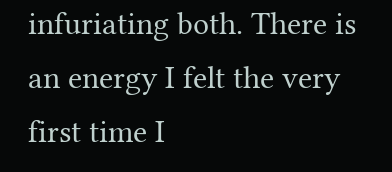infuriating both. There is an energy I felt the very first time I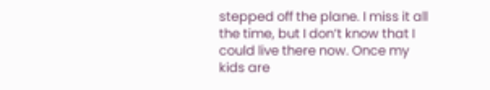stepped off the plane. I miss it all the time, but I don’t know that I could live there now. Once my kids are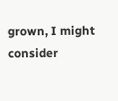grown, I might consider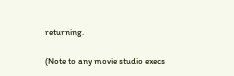returning.

(Note to any movie studio execs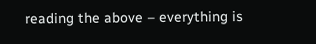reading the above – everything is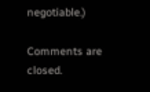negotiable.)

Comments are closed.